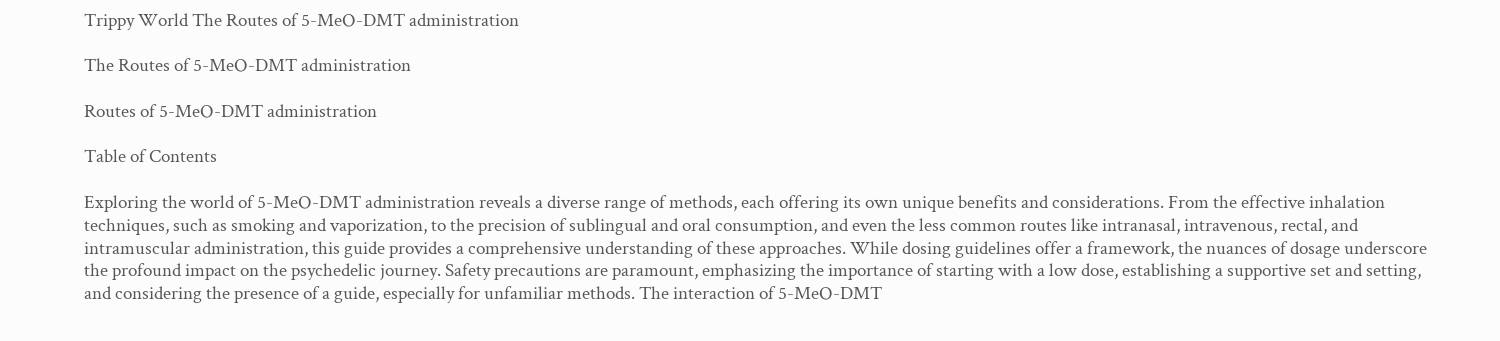Trippy World The Routes of 5-MeO-DMT administration

The Routes of 5-MeO-DMT administration

Routes of 5-MeO-DMT administration

Table of Contents

Exploring the world of 5-MeO-DMT administration reveals a diverse range of methods, each offering its own unique benefits and considerations. From the effective inhalation techniques, such as smoking and vaporization, to the precision of sublingual and oral consumption, and even the less common routes like intranasal, intravenous, rectal, and intramuscular administration, this guide provides a comprehensive understanding of these approaches. While dosing guidelines offer a framework, the nuances of dosage underscore the profound impact on the psychedelic journey. Safety precautions are paramount, emphasizing the importance of starting with a low dose, establishing a supportive set and setting, and considering the presence of a guide, especially for unfamiliar methods. The interaction of 5-MeO-DMT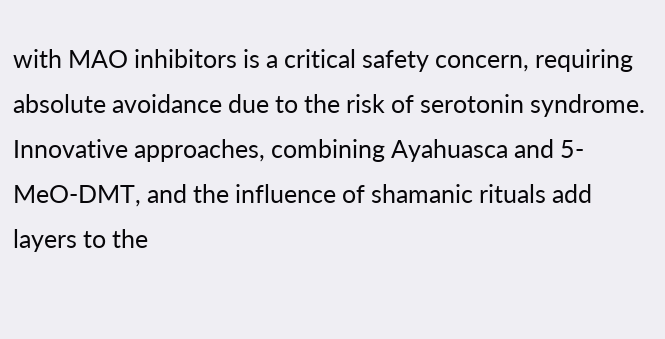with MAO inhibitors is a critical safety concern, requiring absolute avoidance due to the risk of serotonin syndrome. Innovative approaches, combining Ayahuasca and 5-MeO-DMT, and the influence of shamanic rituals add layers to the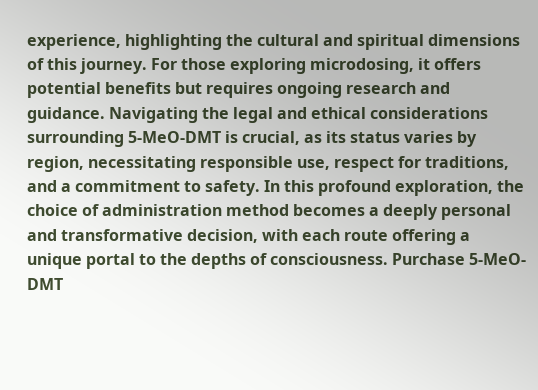experience, highlighting the cultural and spiritual dimensions of this journey. For those exploring microdosing, it offers potential benefits but requires ongoing research and guidance. Navigating the legal and ethical considerations surrounding 5-MeO-DMT is crucial, as its status varies by region, necessitating responsible use, respect for traditions, and a commitment to safety. In this profound exploration, the choice of administration method becomes a deeply personal and transformative decision, with each route offering a unique portal to the depths of consciousness. Purchase 5-MeO-DMT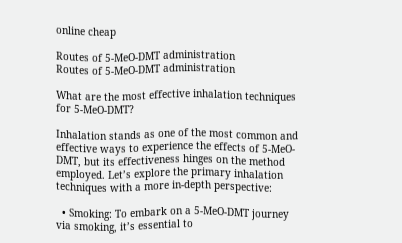online cheap

Routes of 5-MeO-DMT administration
Routes of 5-MeO-DMT administration

What are the most effective inhalation techniques for 5-MeO-DMT?

Inhalation stands as one of the most common and effective ways to experience the effects of 5-MeO-DMT, but its effectiveness hinges on the method employed. Let’s explore the primary inhalation techniques with a more in-depth perspective:

  • Smoking: To embark on a 5-MeO-DMT journey via smoking, it’s essential to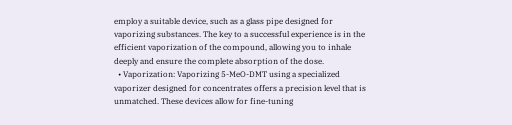employ a suitable device, such as a glass pipe designed for vaporizing substances. The key to a successful experience is in the efficient vaporization of the compound, allowing you to inhale deeply and ensure the complete absorption of the dose.
  • Vaporization: Vaporizing 5-MeO-DMT using a specialized vaporizer designed for concentrates offers a precision level that is unmatched. These devices allow for fine-tuning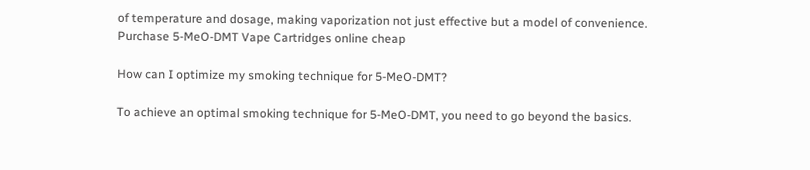of temperature and dosage, making vaporization not just effective but a model of convenience. Purchase 5-MeO-DMT Vape Cartridges online cheap

How can I optimize my smoking technique for 5-MeO-DMT?

To achieve an optimal smoking technique for 5-MeO-DMT, you need to go beyond the basics.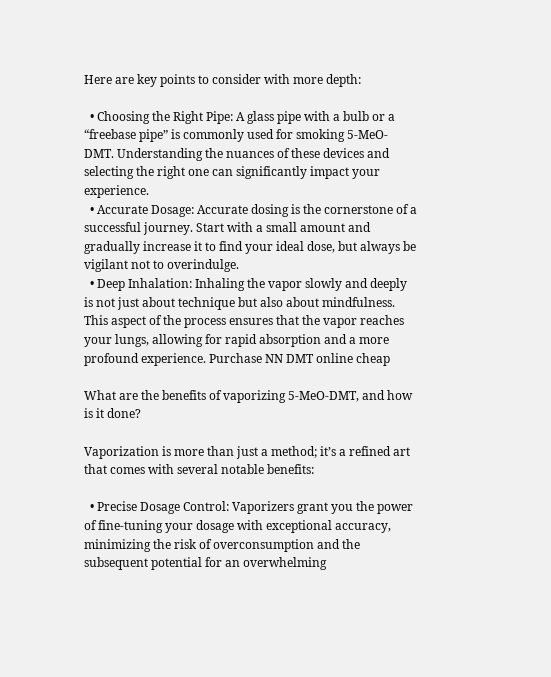Here are key points to consider with more depth:

  • Choosing the Right Pipe: A glass pipe with a bulb or a “freebase pipe” is commonly used for smoking 5-MeO-DMT. Understanding the nuances of these devices and selecting the right one can significantly impact your experience.
  • Accurate Dosage: Accurate dosing is the cornerstone of a successful journey. Start with a small amount and gradually increase it to find your ideal dose, but always be vigilant not to overindulge.
  • Deep Inhalation: Inhaling the vapor slowly and deeply is not just about technique but also about mindfulness. This aspect of the process ensures that the vapor reaches your lungs, allowing for rapid absorption and a more profound experience. Purchase NN DMT online cheap

What are the benefits of vaporizing 5-MeO-DMT, and how is it done?

Vaporization is more than just a method; it’s a refined art that comes with several notable benefits:

  • Precise Dosage Control: Vaporizers grant you the power of fine-tuning your dosage with exceptional accuracy, minimizing the risk of overconsumption and the subsequent potential for an overwhelming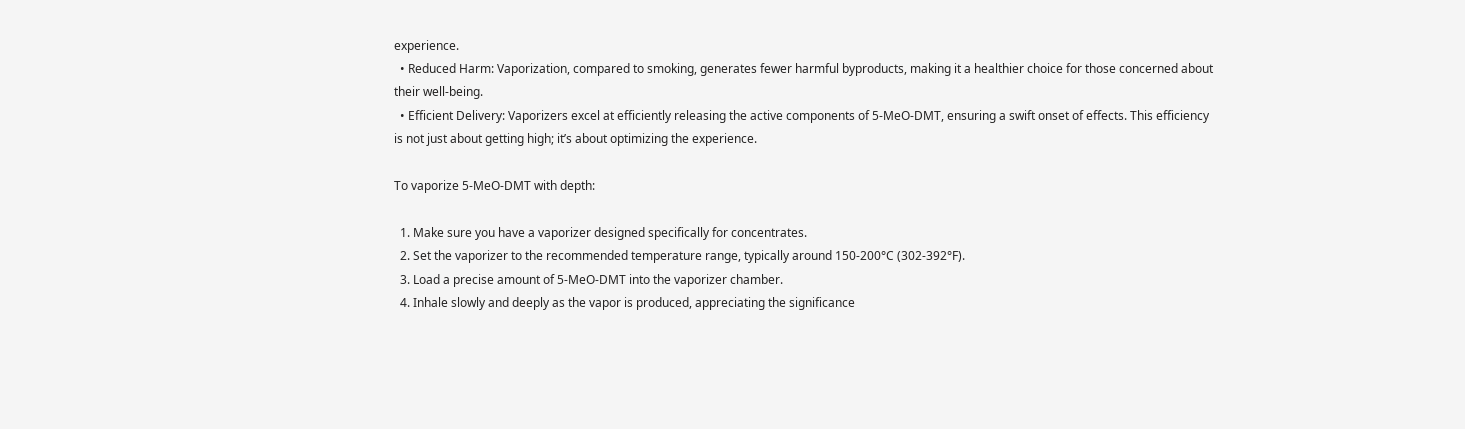experience.
  • Reduced Harm: Vaporization, compared to smoking, generates fewer harmful byproducts, making it a healthier choice for those concerned about their well-being.
  • Efficient Delivery: Vaporizers excel at efficiently releasing the active components of 5-MeO-DMT, ensuring a swift onset of effects. This efficiency is not just about getting high; it’s about optimizing the experience.

To vaporize 5-MeO-DMT with depth:

  1. Make sure you have a vaporizer designed specifically for concentrates.
  2. Set the vaporizer to the recommended temperature range, typically around 150-200°C (302-392°F).
  3. Load a precise amount of 5-MeO-DMT into the vaporizer chamber.
  4. Inhale slowly and deeply as the vapor is produced, appreciating the significance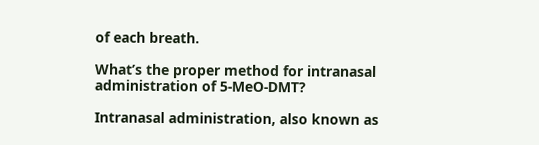of each breath.

What’s the proper method for intranasal administration of 5-MeO-DMT?

Intranasal administration, also known as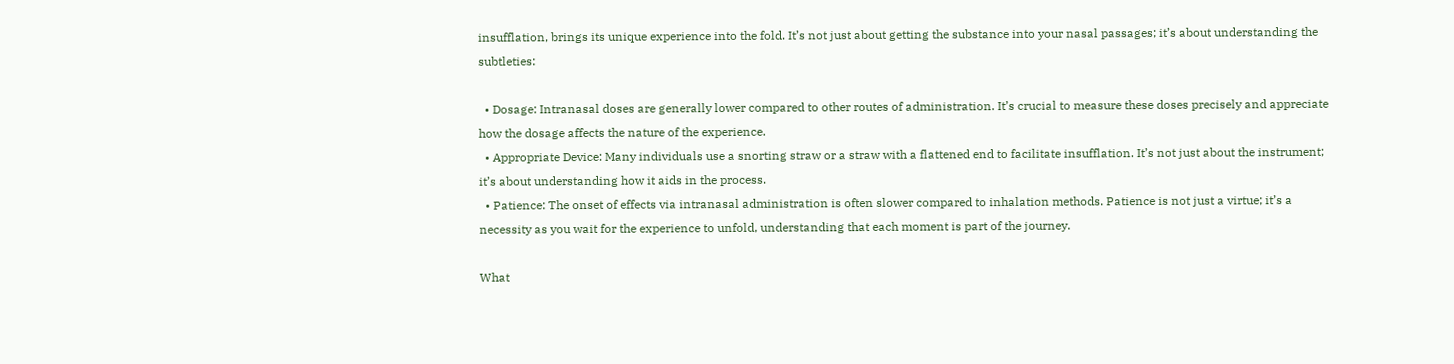insufflation, brings its unique experience into the fold. It’s not just about getting the substance into your nasal passages; it’s about understanding the subtleties:

  • Dosage: Intranasal doses are generally lower compared to other routes of administration. It’s crucial to measure these doses precisely and appreciate how the dosage affects the nature of the experience.
  • Appropriate Device: Many individuals use a snorting straw or a straw with a flattened end to facilitate insufflation. It’s not just about the instrument; it’s about understanding how it aids in the process.
  • Patience: The onset of effects via intranasal administration is often slower compared to inhalation methods. Patience is not just a virtue; it’s a necessity as you wait for the experience to unfold, understanding that each moment is part of the journey.

What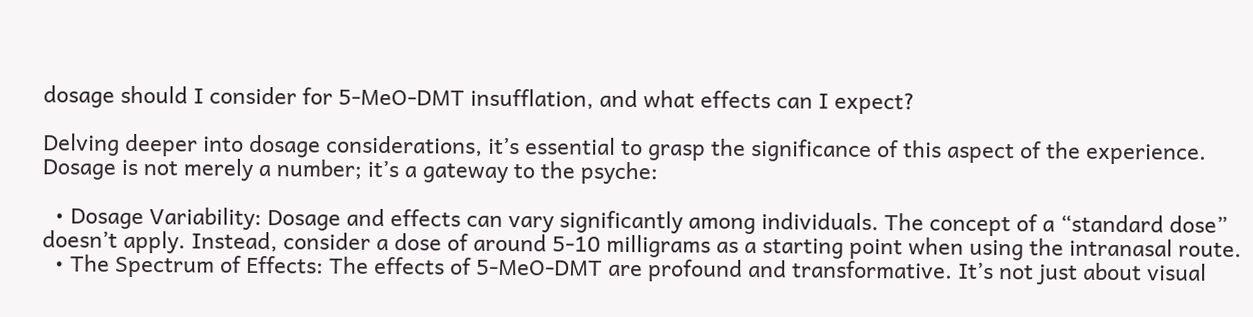dosage should I consider for 5-MeO-DMT insufflation, and what effects can I expect?

Delving deeper into dosage considerations, it’s essential to grasp the significance of this aspect of the experience. Dosage is not merely a number; it’s a gateway to the psyche:

  • Dosage Variability: Dosage and effects can vary significantly among individuals. The concept of a “standard dose” doesn’t apply. Instead, consider a dose of around 5-10 milligrams as a starting point when using the intranasal route.
  • The Spectrum of Effects: The effects of 5-MeO-DMT are profound and transformative. It’s not just about visual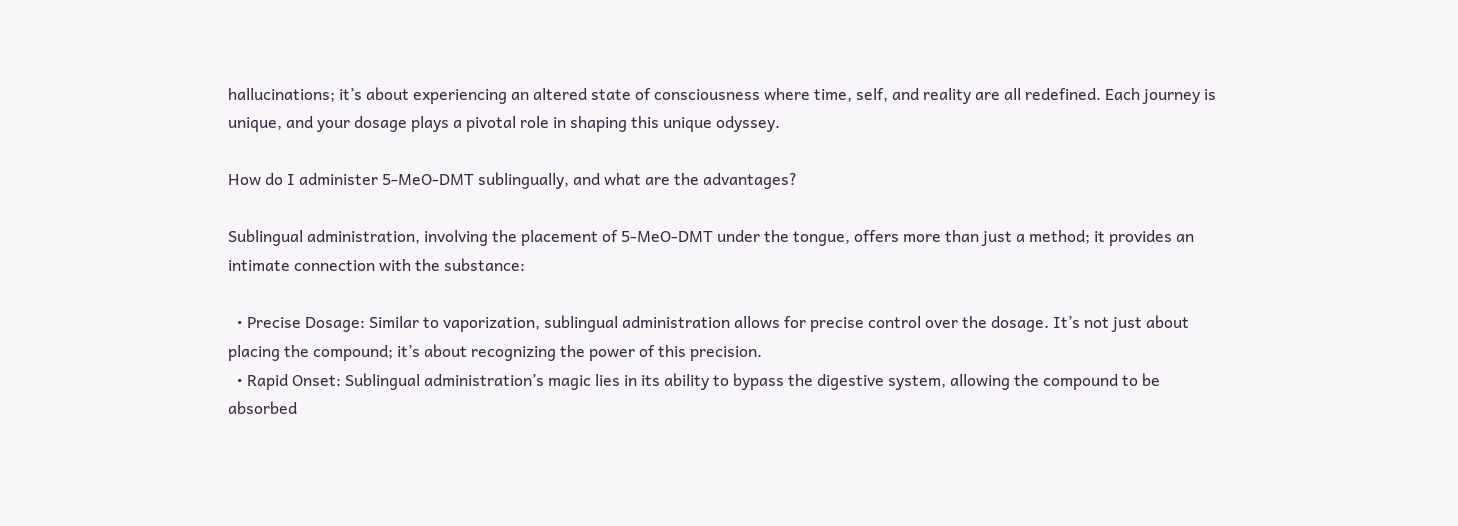hallucinations; it’s about experiencing an altered state of consciousness where time, self, and reality are all redefined. Each journey is unique, and your dosage plays a pivotal role in shaping this unique odyssey.

How do I administer 5-MeO-DMT sublingually, and what are the advantages?

Sublingual administration, involving the placement of 5-MeO-DMT under the tongue, offers more than just a method; it provides an intimate connection with the substance:

  • Precise Dosage: Similar to vaporization, sublingual administration allows for precise control over the dosage. It’s not just about placing the compound; it’s about recognizing the power of this precision.
  • Rapid Onset: Sublingual administration’s magic lies in its ability to bypass the digestive system, allowing the compound to be absorbed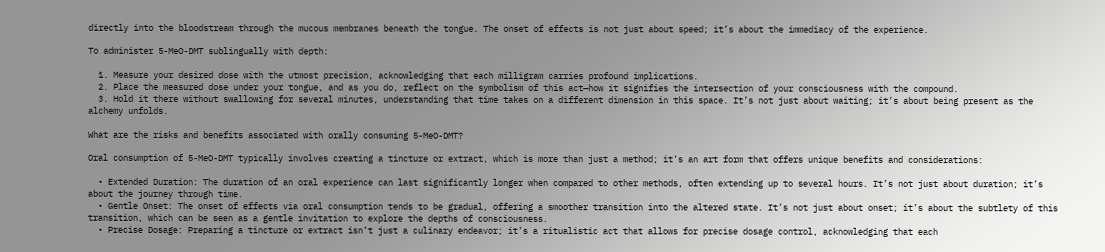directly into the bloodstream through the mucous membranes beneath the tongue. The onset of effects is not just about speed; it’s about the immediacy of the experience.

To administer 5-MeO-DMT sublingually with depth:

  1. Measure your desired dose with the utmost precision, acknowledging that each milligram carries profound implications.
  2. Place the measured dose under your tongue, and as you do, reflect on the symbolism of this act—how it signifies the intersection of your consciousness with the compound.
  3. Hold it there without swallowing for several minutes, understanding that time takes on a different dimension in this space. It’s not just about waiting; it’s about being present as the alchemy unfolds.

What are the risks and benefits associated with orally consuming 5-MeO-DMT?

Oral consumption of 5-MeO-DMT typically involves creating a tincture or extract, which is more than just a method; it’s an art form that offers unique benefits and considerations:

  • Extended Duration: The duration of an oral experience can last significantly longer when compared to other methods, often extending up to several hours. It’s not just about duration; it’s about the journey through time.
  • Gentle Onset: The onset of effects via oral consumption tends to be gradual, offering a smoother transition into the altered state. It’s not just about onset; it’s about the subtlety of this transition, which can be seen as a gentle invitation to explore the depths of consciousness.
  • Precise Dosage: Preparing a tincture or extract isn’t just a culinary endeavor; it’s a ritualistic act that allows for precise dosage control, acknowledging that each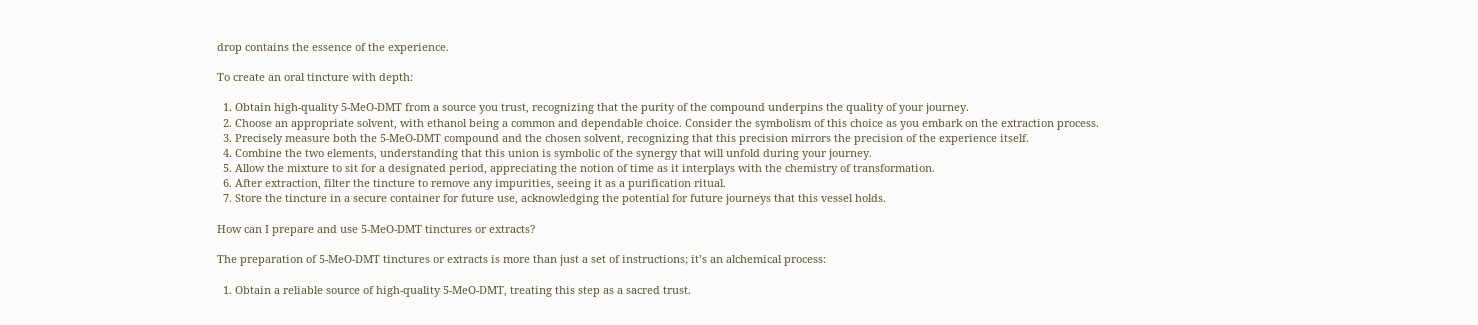drop contains the essence of the experience.

To create an oral tincture with depth:

  1. Obtain high-quality 5-MeO-DMT from a source you trust, recognizing that the purity of the compound underpins the quality of your journey.
  2. Choose an appropriate solvent, with ethanol being a common and dependable choice. Consider the symbolism of this choice as you embark on the extraction process.
  3. Precisely measure both the 5-MeO-DMT compound and the chosen solvent, recognizing that this precision mirrors the precision of the experience itself.
  4. Combine the two elements, understanding that this union is symbolic of the synergy that will unfold during your journey.
  5. Allow the mixture to sit for a designated period, appreciating the notion of time as it interplays with the chemistry of transformation.
  6. After extraction, filter the tincture to remove any impurities, seeing it as a purification ritual.
  7. Store the tincture in a secure container for future use, acknowledging the potential for future journeys that this vessel holds.

How can I prepare and use 5-MeO-DMT tinctures or extracts?

The preparation of 5-MeO-DMT tinctures or extracts is more than just a set of instructions; it’s an alchemical process:

  1. Obtain a reliable source of high-quality 5-MeO-DMT, treating this step as a sacred trust.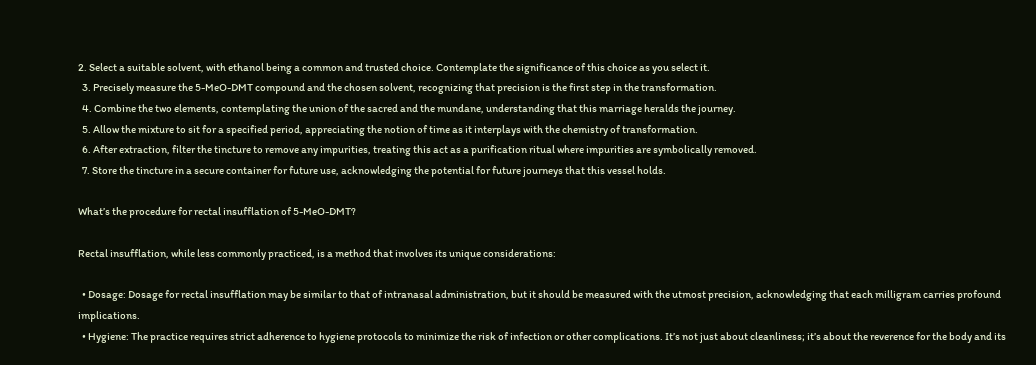2. Select a suitable solvent, with ethanol being a common and trusted choice. Contemplate the significance of this choice as you select it.
  3. Precisely measure the 5-MeO-DMT compound and the chosen solvent, recognizing that precision is the first step in the transformation.
  4. Combine the two elements, contemplating the union of the sacred and the mundane, understanding that this marriage heralds the journey.
  5. Allow the mixture to sit for a specified period, appreciating the notion of time as it interplays with the chemistry of transformation.
  6. After extraction, filter the tincture to remove any impurities, treating this act as a purification ritual where impurities are symbolically removed.
  7. Store the tincture in a secure container for future use, acknowledging the potential for future journeys that this vessel holds.

What’s the procedure for rectal insufflation of 5-MeO-DMT?

Rectal insufflation, while less commonly practiced, is a method that involves its unique considerations:

  • Dosage: Dosage for rectal insufflation may be similar to that of intranasal administration, but it should be measured with the utmost precision, acknowledging that each milligram carries profound implications.
  • Hygiene: The practice requires strict adherence to hygiene protocols to minimize the risk of infection or other complications. It’s not just about cleanliness; it’s about the reverence for the body and its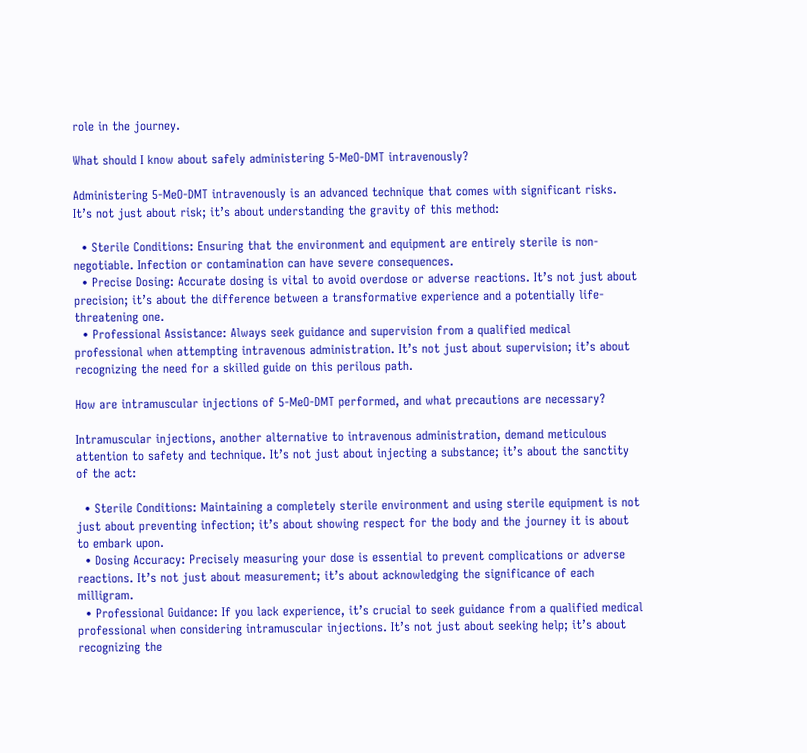role in the journey.

What should I know about safely administering 5-MeO-DMT intravenously?

Administering 5-MeO-DMT intravenously is an advanced technique that comes with significant risks. It’s not just about risk; it’s about understanding the gravity of this method:

  • Sterile Conditions: Ensuring that the environment and equipment are entirely sterile is non-negotiable. Infection or contamination can have severe consequences.
  • Precise Dosing: Accurate dosing is vital to avoid overdose or adverse reactions. It’s not just about precision; it’s about the difference between a transformative experience and a potentially life-threatening one.
  • Professional Assistance: Always seek guidance and supervision from a qualified medical professional when attempting intravenous administration. It’s not just about supervision; it’s about recognizing the need for a skilled guide on this perilous path.

How are intramuscular injections of 5-MeO-DMT performed, and what precautions are necessary?

Intramuscular injections, another alternative to intravenous administration, demand meticulous attention to safety and technique. It’s not just about injecting a substance; it’s about the sanctity of the act:

  • Sterile Conditions: Maintaining a completely sterile environment and using sterile equipment is not just about preventing infection; it’s about showing respect for the body and the journey it is about to embark upon.
  • Dosing Accuracy: Precisely measuring your dose is essential to prevent complications or adverse reactions. It’s not just about measurement; it’s about acknowledging the significance of each milligram.
  • Professional Guidance: If you lack experience, it’s crucial to seek guidance from a qualified medical professional when considering intramuscular injections. It’s not just about seeking help; it’s about recognizing the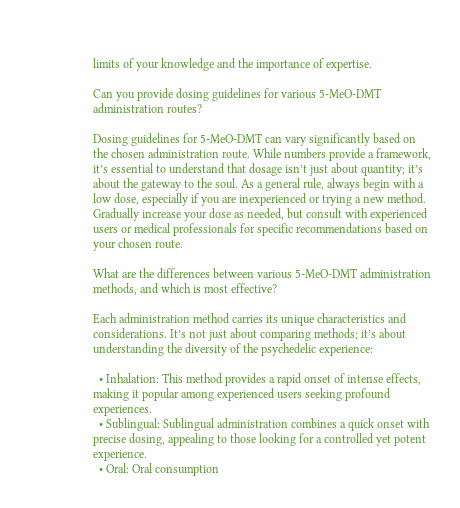limits of your knowledge and the importance of expertise.

Can you provide dosing guidelines for various 5-MeO-DMT administration routes?

Dosing guidelines for 5-MeO-DMT can vary significantly based on the chosen administration route. While numbers provide a framework, it’s essential to understand that dosage isn’t just about quantity; it’s about the gateway to the soul. As a general rule, always begin with a low dose, especially if you are inexperienced or trying a new method. Gradually increase your dose as needed, but consult with experienced users or medical professionals for specific recommendations based on your chosen route.

What are the differences between various 5-MeO-DMT administration methods, and which is most effective?

Each administration method carries its unique characteristics and considerations. It’s not just about comparing methods; it’s about understanding the diversity of the psychedelic experience:

  • Inhalation: This method provides a rapid onset of intense effects, making it popular among experienced users seeking profound experiences.
  • Sublingual: Sublingual administration combines a quick onset with precise dosing, appealing to those looking for a controlled yet potent experience.
  • Oral: Oral consumption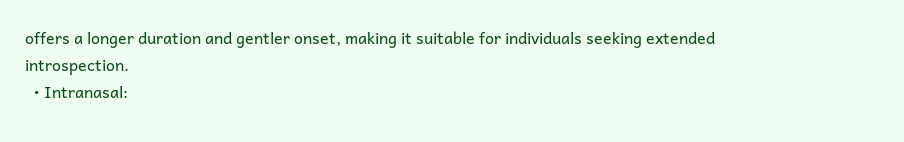offers a longer duration and gentler onset, making it suitable for individuals seeking extended introspection.
  • Intranasal: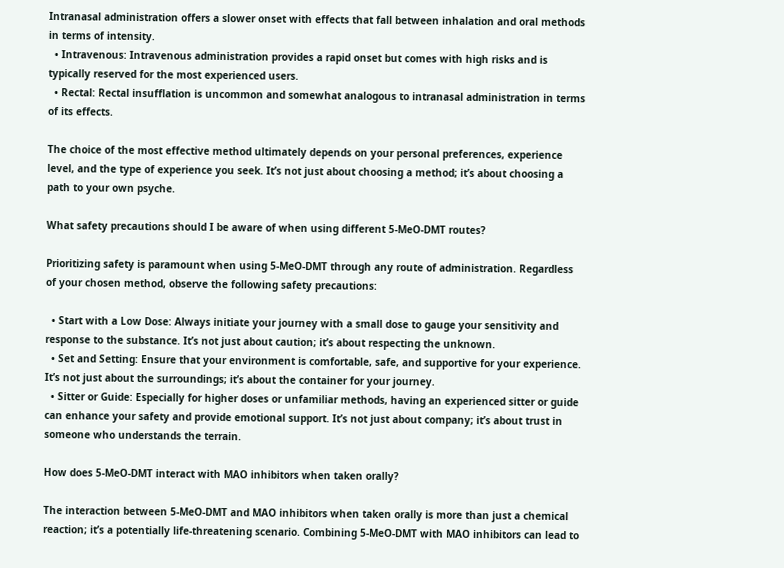Intranasal administration offers a slower onset with effects that fall between inhalation and oral methods in terms of intensity.
  • Intravenous: Intravenous administration provides a rapid onset but comes with high risks and is typically reserved for the most experienced users.
  • Rectal: Rectal insufflation is uncommon and somewhat analogous to intranasal administration in terms of its effects.

The choice of the most effective method ultimately depends on your personal preferences, experience level, and the type of experience you seek. It’s not just about choosing a method; it’s about choosing a path to your own psyche.

What safety precautions should I be aware of when using different 5-MeO-DMT routes?

Prioritizing safety is paramount when using 5-MeO-DMT through any route of administration. Regardless of your chosen method, observe the following safety precautions:

  • Start with a Low Dose: Always initiate your journey with a small dose to gauge your sensitivity and response to the substance. It’s not just about caution; it’s about respecting the unknown.
  • Set and Setting: Ensure that your environment is comfortable, safe, and supportive for your experience. It’s not just about the surroundings; it’s about the container for your journey.
  • Sitter or Guide: Especially for higher doses or unfamiliar methods, having an experienced sitter or guide can enhance your safety and provide emotional support. It’s not just about company; it’s about trust in someone who understands the terrain.

How does 5-MeO-DMT interact with MAO inhibitors when taken orally?

The interaction between 5-MeO-DMT and MAO inhibitors when taken orally is more than just a chemical reaction; it’s a potentially life-threatening scenario. Combining 5-MeO-DMT with MAO inhibitors can lead to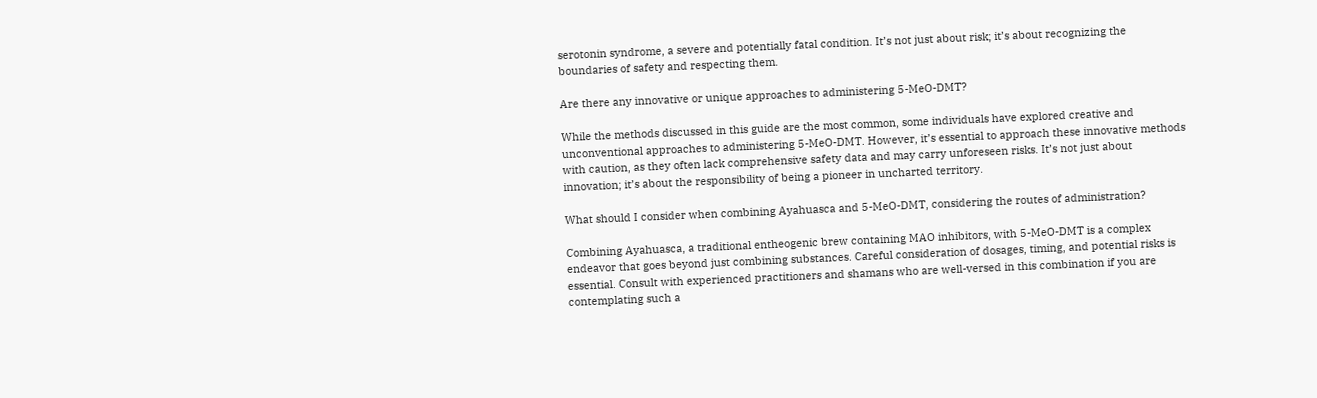serotonin syndrome, a severe and potentially fatal condition. It’s not just about risk; it’s about recognizing the boundaries of safety and respecting them.

Are there any innovative or unique approaches to administering 5-MeO-DMT?

While the methods discussed in this guide are the most common, some individuals have explored creative and unconventional approaches to administering 5-MeO-DMT. However, it’s essential to approach these innovative methods with caution, as they often lack comprehensive safety data and may carry unforeseen risks. It’s not just about innovation; it’s about the responsibility of being a pioneer in uncharted territory.

What should I consider when combining Ayahuasca and 5-MeO-DMT, considering the routes of administration?

Combining Ayahuasca, a traditional entheogenic brew containing MAO inhibitors, with 5-MeO-DMT is a complex endeavor that goes beyond just combining substances. Careful consideration of dosages, timing, and potential risks is essential. Consult with experienced practitioners and shamans who are well-versed in this combination if you are contemplating such a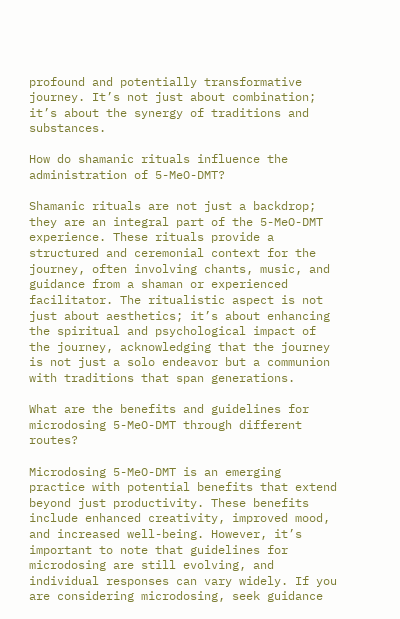profound and potentially transformative journey. It’s not just about combination; it’s about the synergy of traditions and substances.

How do shamanic rituals influence the administration of 5-MeO-DMT?

Shamanic rituals are not just a backdrop; they are an integral part of the 5-MeO-DMT experience. These rituals provide a structured and ceremonial context for the journey, often involving chants, music, and guidance from a shaman or experienced facilitator. The ritualistic aspect is not just about aesthetics; it’s about enhancing the spiritual and psychological impact of the journey, acknowledging that the journey is not just a solo endeavor but a communion with traditions that span generations.

What are the benefits and guidelines for microdosing 5-MeO-DMT through different routes?

Microdosing 5-MeO-DMT is an emerging practice with potential benefits that extend beyond just productivity. These benefits include enhanced creativity, improved mood, and increased well-being. However, it’s important to note that guidelines for microdosing are still evolving, and individual responses can vary widely. If you are considering microdosing, seek guidance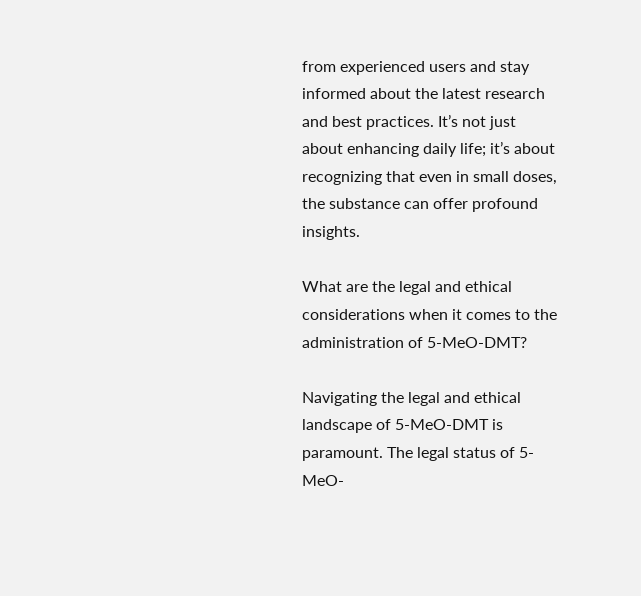from experienced users and stay informed about the latest research and best practices. It’s not just about enhancing daily life; it’s about recognizing that even in small doses, the substance can offer profound insights.

What are the legal and ethical considerations when it comes to the administration of 5-MeO-DMT?

Navigating the legal and ethical landscape of 5-MeO-DMT is paramount. The legal status of 5-MeO-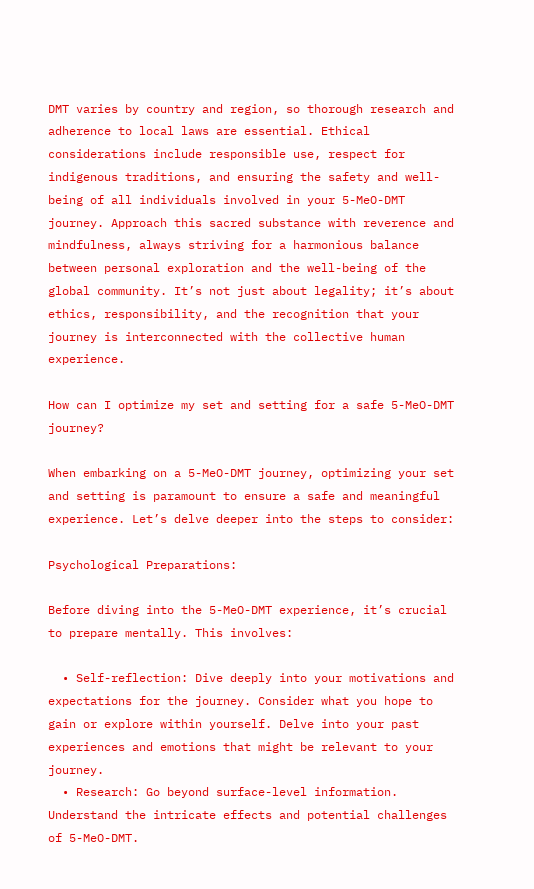DMT varies by country and region, so thorough research and adherence to local laws are essential. Ethical considerations include responsible use, respect for indigenous traditions, and ensuring the safety and well-being of all individuals involved in your 5-MeO-DMT journey. Approach this sacred substance with reverence and mindfulness, always striving for a harmonious balance between personal exploration and the well-being of the global community. It’s not just about legality; it’s about ethics, responsibility, and the recognition that your journey is interconnected with the collective human experience.

How can I optimize my set and setting for a safe 5-MeO-DMT journey?

When embarking on a 5-MeO-DMT journey, optimizing your set and setting is paramount to ensure a safe and meaningful experience. Let’s delve deeper into the steps to consider:

Psychological Preparations:

Before diving into the 5-MeO-DMT experience, it’s crucial to prepare mentally. This involves:

  • Self-reflection: Dive deeply into your motivations and expectations for the journey. Consider what you hope to gain or explore within yourself. Delve into your past experiences and emotions that might be relevant to your journey.
  • Research: Go beyond surface-level information. Understand the intricate effects and potential challenges of 5-MeO-DMT.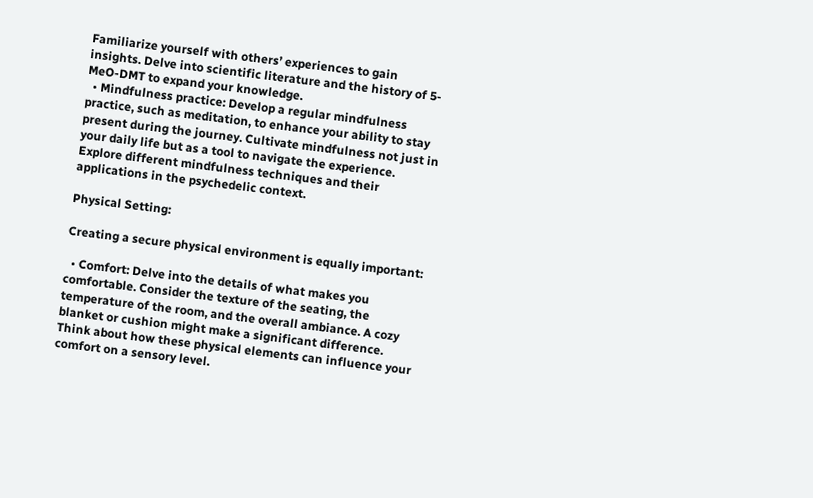Familiarize yourself with others’ experiences to gain insights. Delve into scientific literature and the history of 5-MeO-DMT to expand your knowledge.
  • Mindfulness practice: Develop a regular mindfulness practice, such as meditation, to enhance your ability to stay present during the journey. Cultivate mindfulness not just in your daily life but as a tool to navigate the experience. Explore different mindfulness techniques and their applications in the psychedelic context.

Physical Setting:

Creating a secure physical environment is equally important:

  • Comfort: Delve into the details of what makes you comfortable. Consider the texture of the seating, the temperature of the room, and the overall ambiance. A cozy blanket or cushion might make a significant difference. Think about how these physical elements can influence your comfort on a sensory level.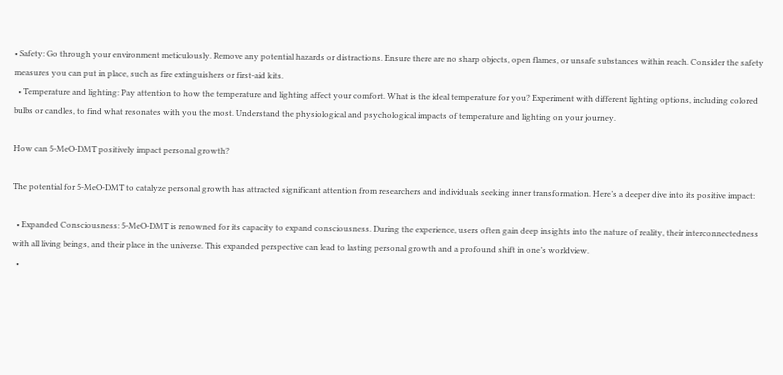• Safety: Go through your environment meticulously. Remove any potential hazards or distractions. Ensure there are no sharp objects, open flames, or unsafe substances within reach. Consider the safety measures you can put in place, such as fire extinguishers or first-aid kits.
  • Temperature and lighting: Pay attention to how the temperature and lighting affect your comfort. What is the ideal temperature for you? Experiment with different lighting options, including colored bulbs or candles, to find what resonates with you the most. Understand the physiological and psychological impacts of temperature and lighting on your journey.

How can 5-MeO-DMT positively impact personal growth?

The potential for 5-MeO-DMT to catalyze personal growth has attracted significant attention from researchers and individuals seeking inner transformation. Here’s a deeper dive into its positive impact:

  • Expanded Consciousness: 5-MeO-DMT is renowned for its capacity to expand consciousness. During the experience, users often gain deep insights into the nature of reality, their interconnectedness with all living beings, and their place in the universe. This expanded perspective can lead to lasting personal growth and a profound shift in one’s worldview.
  •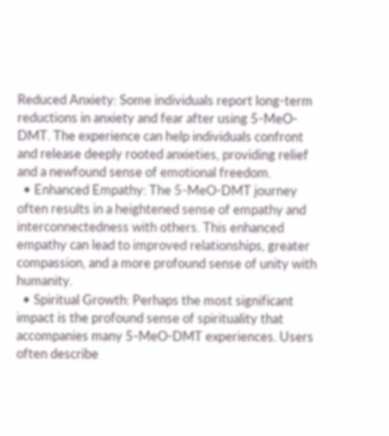Reduced Anxiety: Some individuals report long-term reductions in anxiety and fear after using 5-MeO-DMT. The experience can help individuals confront and release deeply rooted anxieties, providing relief and a newfound sense of emotional freedom.
  • Enhanced Empathy: The 5-MeO-DMT journey often results in a heightened sense of empathy and interconnectedness with others. This enhanced empathy can lead to improved relationships, greater compassion, and a more profound sense of unity with humanity.
  • Spiritual Growth: Perhaps the most significant impact is the profound sense of spirituality that accompanies many 5-MeO-DMT experiences. Users often describe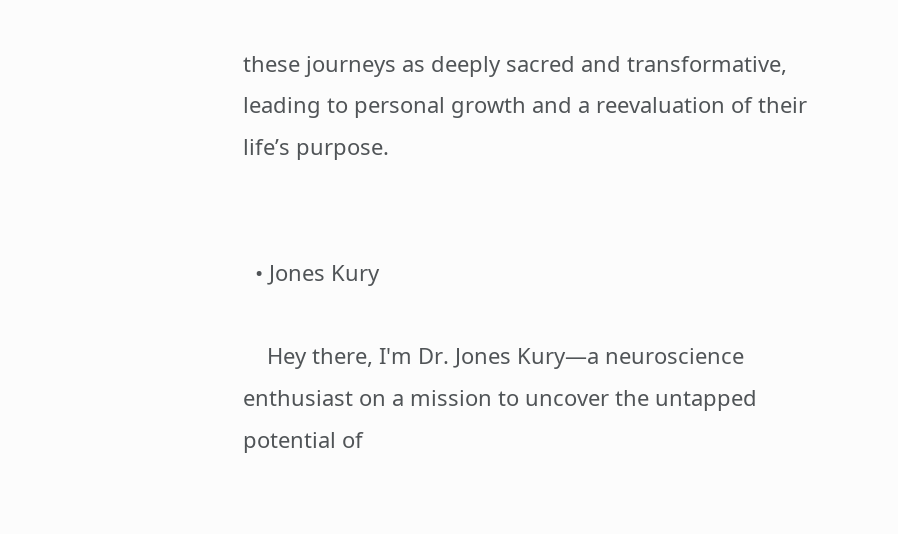these journeys as deeply sacred and transformative, leading to personal growth and a reevaluation of their life’s purpose.


  • Jones Kury

    Hey there, I'm Dr. Jones Kury—a neuroscience enthusiast on a mission to uncover the untapped potential of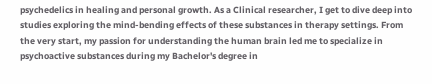psychedelics in healing and personal growth. As a Clinical researcher, I get to dive deep into studies exploring the mind-bending effects of these substances in therapy settings. From the very start, my passion for understanding the human brain led me to specialize in psychoactive substances during my Bachelor's degree in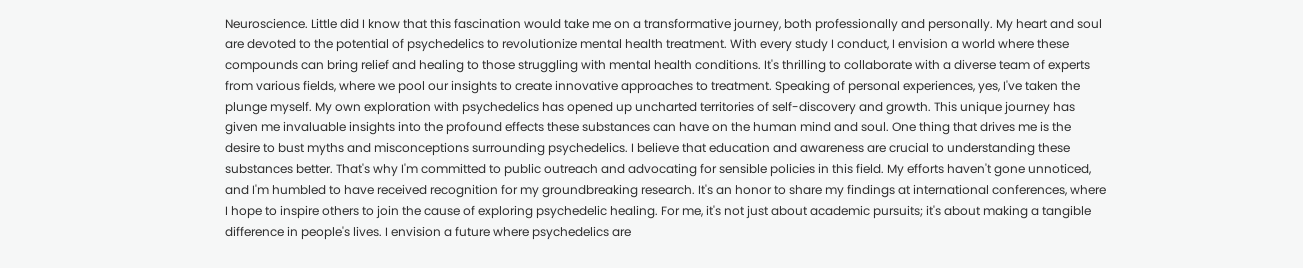Neuroscience. Little did I know that this fascination would take me on a transformative journey, both professionally and personally. My heart and soul are devoted to the potential of psychedelics to revolutionize mental health treatment. With every study I conduct, I envision a world where these compounds can bring relief and healing to those struggling with mental health conditions. It's thrilling to collaborate with a diverse team of experts from various fields, where we pool our insights to create innovative approaches to treatment. Speaking of personal experiences, yes, I've taken the plunge myself. My own exploration with psychedelics has opened up uncharted territories of self-discovery and growth. This unique journey has given me invaluable insights into the profound effects these substances can have on the human mind and soul. One thing that drives me is the desire to bust myths and misconceptions surrounding psychedelics. I believe that education and awareness are crucial to understanding these substances better. That's why I'm committed to public outreach and advocating for sensible policies in this field. My efforts haven't gone unnoticed, and I'm humbled to have received recognition for my groundbreaking research. It's an honor to share my findings at international conferences, where I hope to inspire others to join the cause of exploring psychedelic healing. For me, it's not just about academic pursuits; it's about making a tangible difference in people's lives. I envision a future where psychedelics are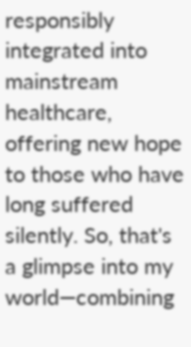responsibly integrated into mainstream healthcare, offering new hope to those who have long suffered silently. So, that's a glimpse into my world—combining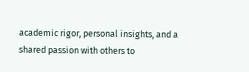academic rigor, personal insights, and a shared passion with others to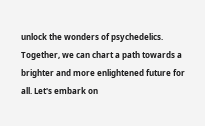unlock the wonders of psychedelics. Together, we can chart a path towards a brighter and more enlightened future for all. Let's embark on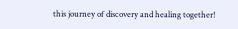this journey of discovery and healing together!